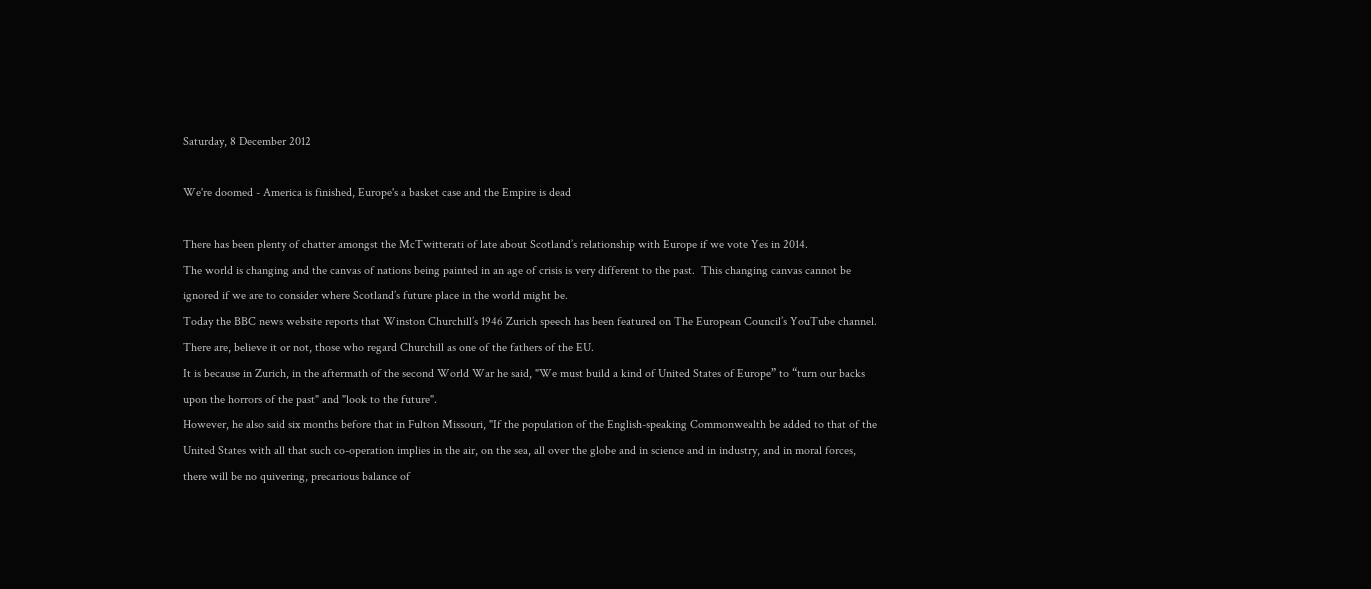Saturday, 8 December 2012

We're doomed - America is finished, Europe's a basket case and the Empire is dead

There has been plenty of chatter amongst the McTwitterati of late about Scotland’s relationship with Europe if we vote Yes in 2014.
The world is changing and the canvas of nations being painted in an age of crisis is very different to the past.  This changing canvas cannot be ignored if we are to consider where Scotland’s future place in the world might be.
Today the BBC news website reports that Winston Churchill’s 1946 Zurich speech has been featured on The European Council’s YouTube channel.  There are, believe it or not, those who regard Churchill as one of the fathers of the EU.
It is because in Zurich, in the aftermath of the second World War he said, "We must build a kind of United States of Europe” to “turn our backs upon the horrors of the past" and "look to the future".
However, he also said six months before that in Fulton Missouri, "If the population of the English-speaking Commonwealth be added to that of the United States with all that such co-operation implies in the air, on the sea, all over the globe and in science and in industry, and in moral forces, there will be no quivering, precarious balance of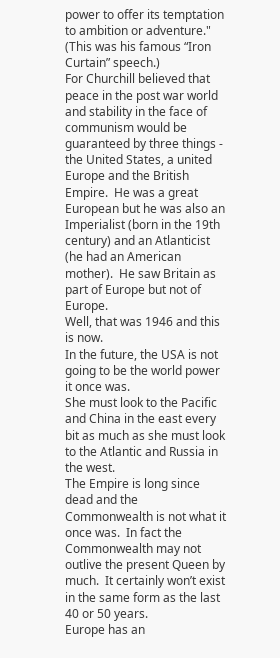power to offer its temptation to ambition or adventure." (This was his famous “Iron Curtain” speech.)
For Churchill believed that peace in the post war world and stability in the face of communism would be guaranteed by three things - the United States, a united Europe and the British Empire.  He was a great European but he was also an Imperialist (born in the 19th century) and an Atlanticist (he had an American mother).  He saw Britain as part of Europe but not of Europe.
Well, that was 1946 and this is now.
In the future, the USA is not going to be the world power it once was.
She must look to the Pacific and China in the east every bit as much as she must look to the Atlantic and Russia in the west.
The Empire is long since dead and the Commonwealth is not what it once was.  In fact the Commonwealth may not outlive the present Queen by much.  It certainly won’t exist in the same form as the last 40 or 50 years.
Europe has an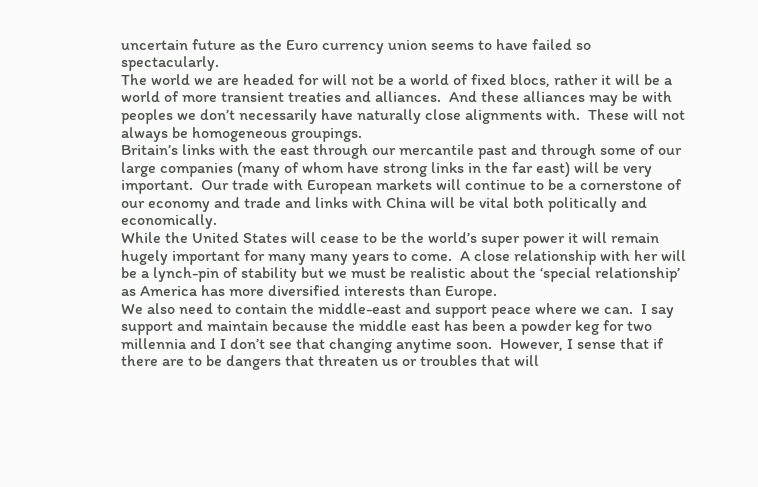uncertain future as the Euro currency union seems to have failed so spectacularly.
The world we are headed for will not be a world of fixed blocs, rather it will be a world of more transient treaties and alliances.  And these alliances may be with peoples we don’t necessarily have naturally close alignments with.  These will not always be homogeneous groupings.
Britain’s links with the east through our mercantile past and through some of our large companies (many of whom have strong links in the far east) will be very important.  Our trade with European markets will continue to be a cornerstone of our economy and trade and links with China will be vital both politically and economically.
While the United States will cease to be the world’s super power it will remain hugely important for many many years to come.  A close relationship with her will be a lynch-pin of stability but we must be realistic about the ‘special relationship’ as America has more diversified interests than Europe.
We also need to contain the middle-east and support peace where we can.  I say support and maintain because the middle east has been a powder keg for two millennia and I don’t see that changing anytime soon.  However, I sense that if there are to be dangers that threaten us or troubles that will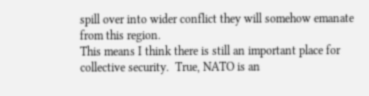spill over into wider conflict they will somehow emanate from this region.
This means I think there is still an important place for collective security.  True, NATO is an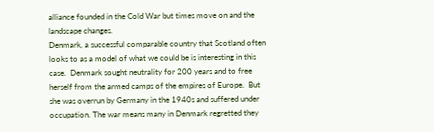alliance founded in the Cold War but times move on and the landscape changes.
Denmark, a successful comparable country that Scotland often looks to as a model of what we could be is interesting in this case.  Denmark sought neutrality for 200 years and to free herself from the armed camps of the empires of Europe.  But she was overrun by Germany in the 1940s and suffered under occupation. The war means many in Denmark regretted they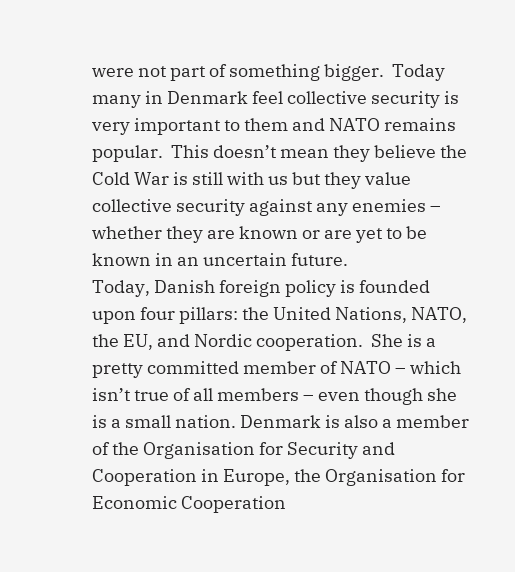were not part of something bigger.  Today many in Denmark feel collective security is very important to them and NATO remains popular.  This doesn’t mean they believe the Cold War is still with us but they value collective security against any enemies – whether they are known or are yet to be known in an uncertain future.
Today, Danish foreign policy is founded upon four pillars: the United Nations, NATO, the EU, and Nordic cooperation.  She is a pretty committed member of NATO – which isn’t true of all members – even though she is a small nation. Denmark is also a member of the Organisation for Security and Cooperation in Europe, the Organisation for Economic Cooperation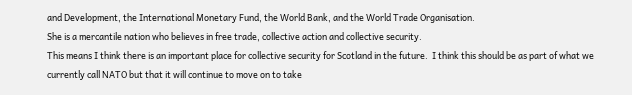and Development, the International Monetary Fund, the World Bank, and the World Trade Organisation.
She is a mercantile nation who believes in free trade, collective action and collective security.
This means I think there is an important place for collective security for Scotland in the future.  I think this should be as part of what we currently call NATO but that it will continue to move on to take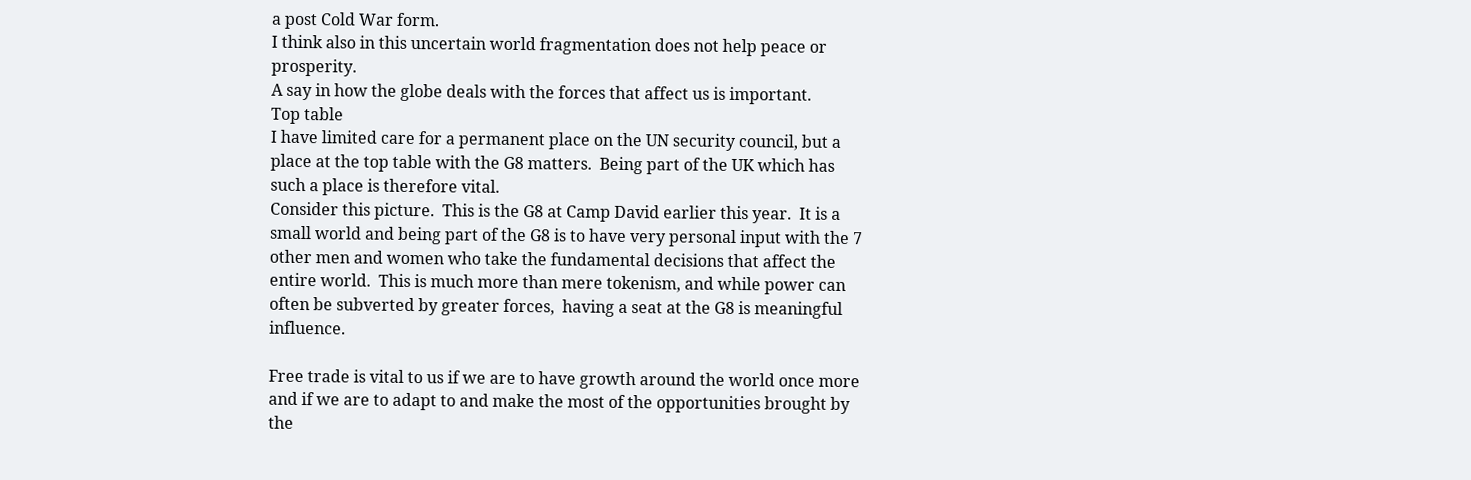a post Cold War form.
I think also in this uncertain world fragmentation does not help peace or prosperity.
A say in how the globe deals with the forces that affect us is important.
Top table
I have limited care for a permanent place on the UN security council, but a place at the top table with the G8 matters.  Being part of the UK which has such a place is therefore vital.
Consider this picture.  This is the G8 at Camp David earlier this year.  It is a small world and being part of the G8 is to have very personal input with the 7 other men and women who take the fundamental decisions that affect the entire world.  This is much more than mere tokenism, and while power can often be subverted by greater forces,  having a seat at the G8 is meaningful influence.

Free trade is vital to us if we are to have growth around the world once more and if we are to adapt to and make the most of the opportunities brought by the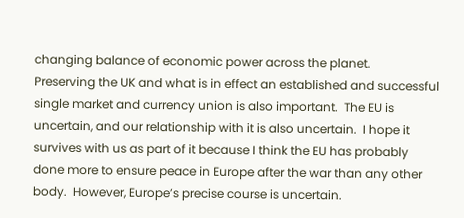changing balance of economic power across the planet.
Preserving the UK and what is in effect an established and successful single market and currency union is also important.  The EU is uncertain, and our relationship with it is also uncertain.  I hope it survives with us as part of it because I think the EU has probably done more to ensure peace in Europe after the war than any other body.  However, Europe’s precise course is uncertain.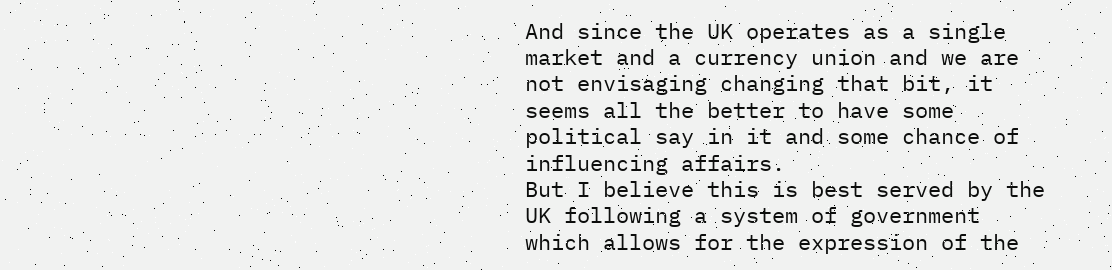And since the UK operates as a single market and a currency union and we are not envisaging changing that bit, it seems all the better to have some political say in it and some chance of influencing affairs.
But I believe this is best served by the UK following a system of government which allows for the expression of the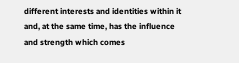different interests and identities within it and, at the same time, has the influence and strength which comes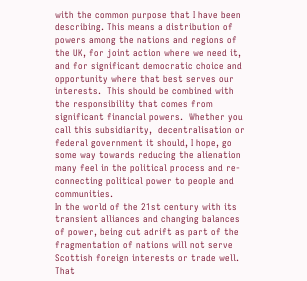with the common purpose that I have been describing. This means a distribution of powers among the nations and regions of the UK, for joint action where we need it, and for significant democratic choice and opportunity where that best serves our interests.  This should be combined with the responsibility that comes from significant financial powers.  Whether you call this subsidiarity,  decentralisation or federal government it should, I hope, go some way towards reducing the alienation many feel in the political process and re-connecting political power to people and communities.
In the world of the 21st century with its transient alliances and changing balances of power, being cut adrift as part of the fragmentation of nations will not serve Scottish foreign interests or trade well.  That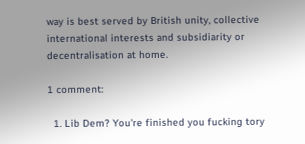way is best served by British unity, collective international interests and subsidiarity or decentralisation at home.

1 comment:

  1. Lib Dem? You're finished you fucking tory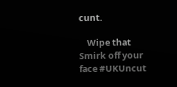cunt.

    Wipe that Smirk off your face #UKUncut